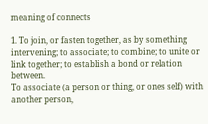meaning of connects

1. To join, or fasten together, as by something intervening; to associate; to combine; to unite or link together; to establish a bond or relation between.
To associate (a person or thing, or ones self) with another person,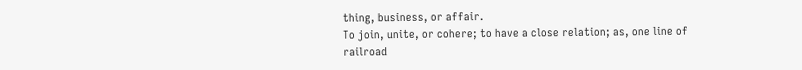thing, business, or affair.
To join, unite, or cohere; to have a close relation; as, one line of railroad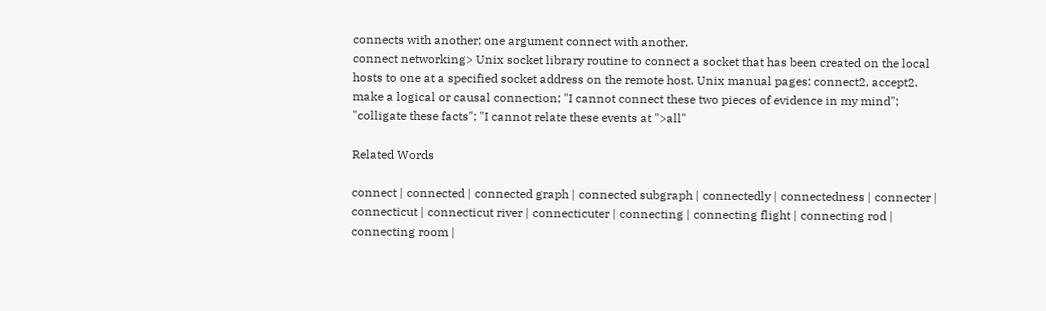connects with another; one argument connect with another.
connect networking> Unix socket library routine to connect a socket that has been created on the local hosts to one at a specified socket address on the remote host. Unix manual pages: connect2, accept2.
make a logical or causal connection; "I cannot connect these two pieces of evidence in my mind"; "colligate these facts"; "I cannot relate these events at ">all"

Related Words

connect | connected | connected graph | connected subgraph | connectedly | connectedness | connecter | connecticut | connecticut river | connecticuter | connecting | connecting flight | connecting rod | connecting room |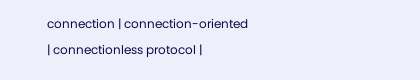connection | connection-oriented | connectionless protocol |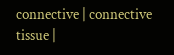connective | connective tissue |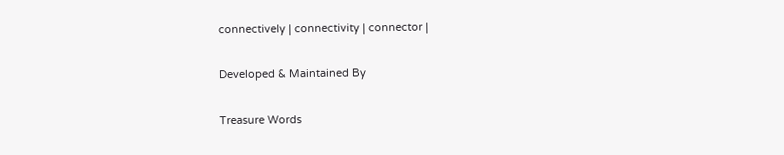connectively | connectivity | connector |

Developed & Maintained By

Treasure Words